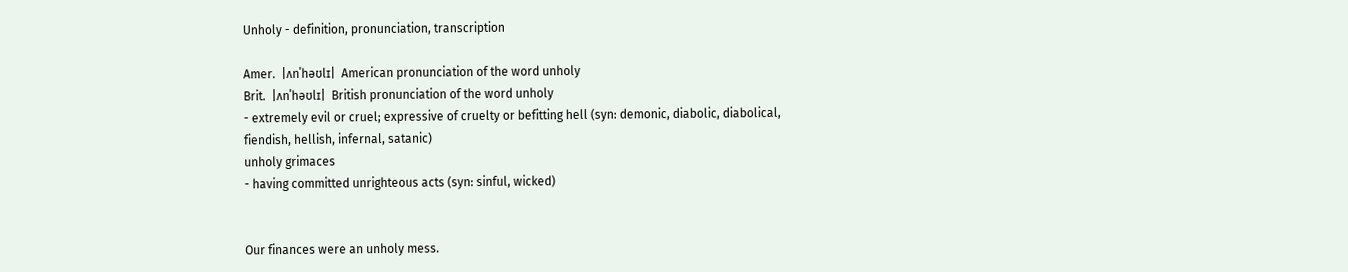Unholy - definition, pronunciation, transcription

Amer.  |ʌnˈhəʊlɪ|  American pronunciation of the word unholy
Brit.  |ʌnˈhəʊlɪ|  British pronunciation of the word unholy
- extremely evil or cruel; expressive of cruelty or befitting hell (syn: demonic, diabolic, diabolical, fiendish, hellish, infernal, satanic)
unholy grimaces
- having committed unrighteous acts (syn: sinful, wicked)


Our finances were an unholy mess.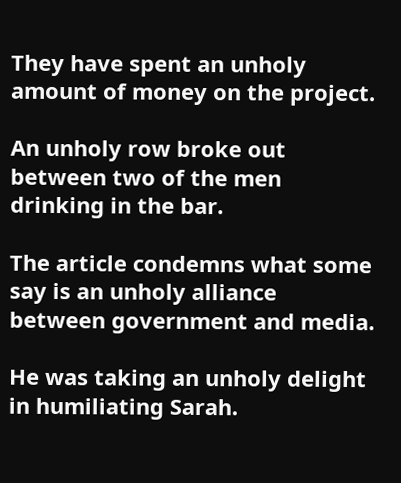They have spent an unholy amount of money on the project.

An unholy row broke out between two of the men drinking in the bar.

The article condemns what some say is an unholy alliance between government and media.

He was taking an unholy delight in humiliating Sarah.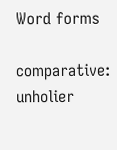Word forms

comparative: unholier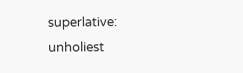superlative: unholiest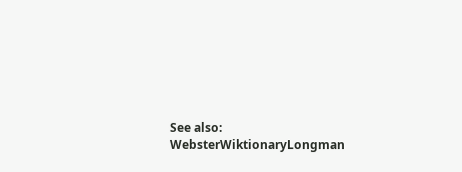See also:  WebsterWiktionaryLongman